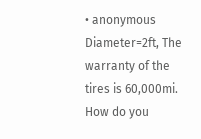• anonymous
Diameter=2ft, The warranty of the tires is 60,000mi. How do you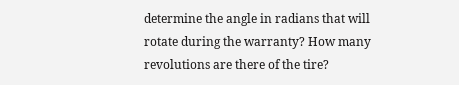determine the angle in radians that will rotate during the warranty? How many revolutions are there of the tire?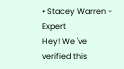• Stacey Warren - Expert
Hey! We 've verified this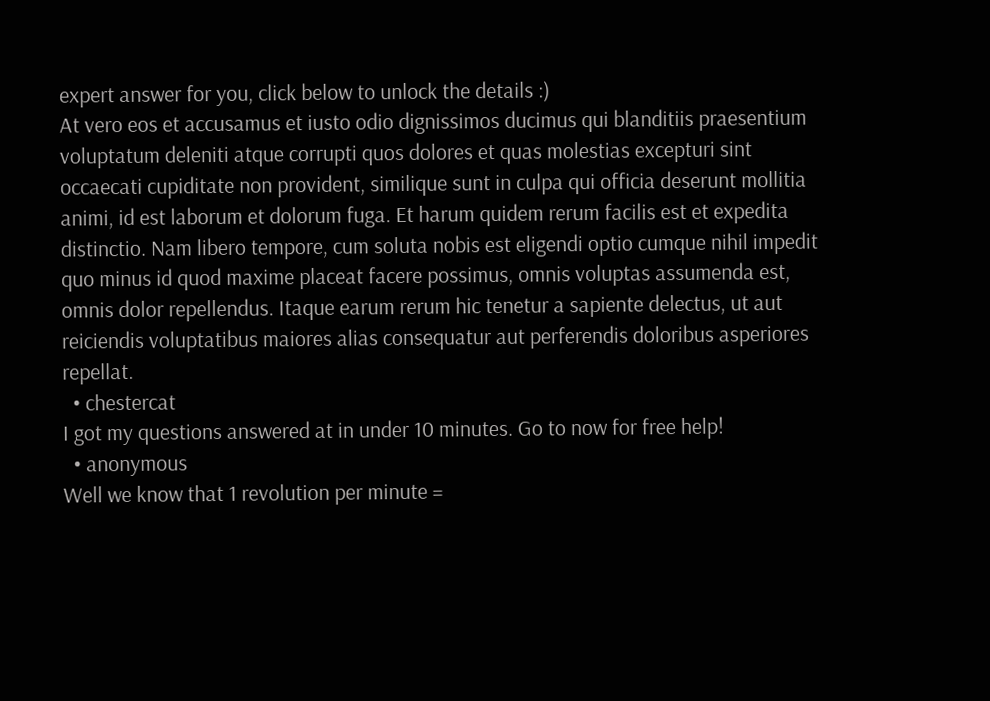expert answer for you, click below to unlock the details :)
At vero eos et accusamus et iusto odio dignissimos ducimus qui blanditiis praesentium voluptatum deleniti atque corrupti quos dolores et quas molestias excepturi sint occaecati cupiditate non provident, similique sunt in culpa qui officia deserunt mollitia animi, id est laborum et dolorum fuga. Et harum quidem rerum facilis est et expedita distinctio. Nam libero tempore, cum soluta nobis est eligendi optio cumque nihil impedit quo minus id quod maxime placeat facere possimus, omnis voluptas assumenda est, omnis dolor repellendus. Itaque earum rerum hic tenetur a sapiente delectus, ut aut reiciendis voluptatibus maiores alias consequatur aut perferendis doloribus asperiores repellat.
  • chestercat
I got my questions answered at in under 10 minutes. Go to now for free help!
  • anonymous
Well we know that 1 revolution per minute =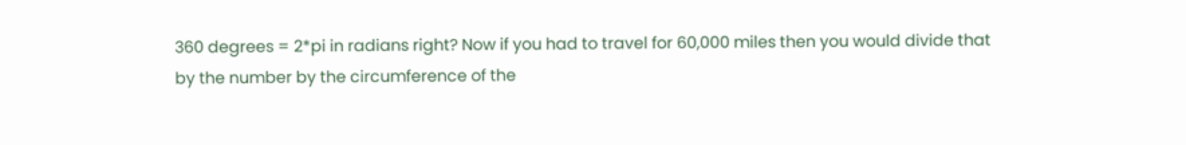360 degrees = 2*pi in radians right? Now if you had to travel for 60,000 miles then you would divide that by the number by the circumference of the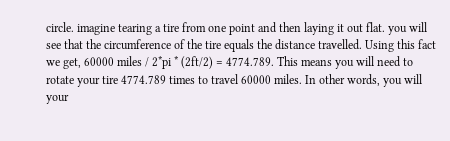circle. imagine tearing a tire from one point and then laying it out flat. you will see that the circumference of the tire equals the distance travelled. Using this fact we get, 60000 miles / 2*pi * (2ft/2) = 4774.789. This means you will need to rotate your tire 4774.789 times to travel 60000 miles. In other words, you will your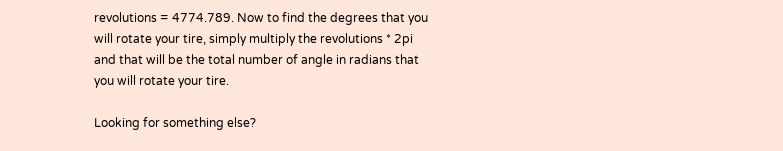revolutions = 4774.789. Now to find the degrees that you will rotate your tire, simply multiply the revolutions * 2pi and that will be the total number of angle in radians that you will rotate your tire.

Looking for something else?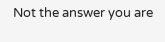Not the answer you are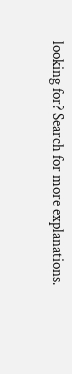looking for? Search for more explanations.